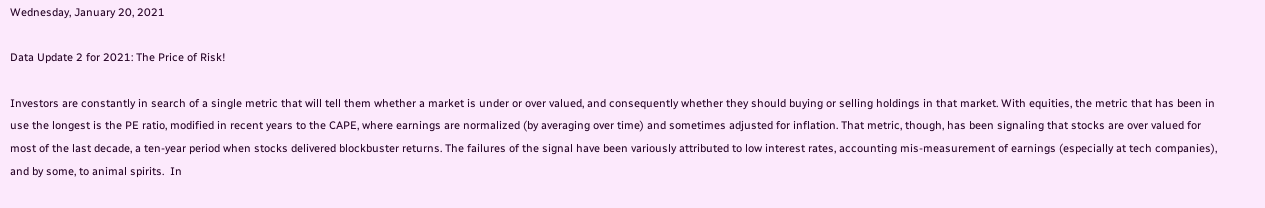Wednesday, January 20, 2021

Data Update 2 for 2021: The Price of Risk!

Investors are constantly in search of a single metric that will tell them whether a market is under or over valued, and consequently whether they should buying or selling holdings in that market. With equities, the metric that has been in use the longest is the PE ratio, modified in recent years to the CAPE, where earnings are normalized (by averaging over time) and sometimes adjusted for inflation. That metric, though, has been signaling that stocks are over valued for most of the last decade, a ten-year period when stocks delivered blockbuster returns. The failures of the signal have been variously attributed to low interest rates, accounting mis-measurement of earnings (especially at tech companies), and by some, to animal spirits.  In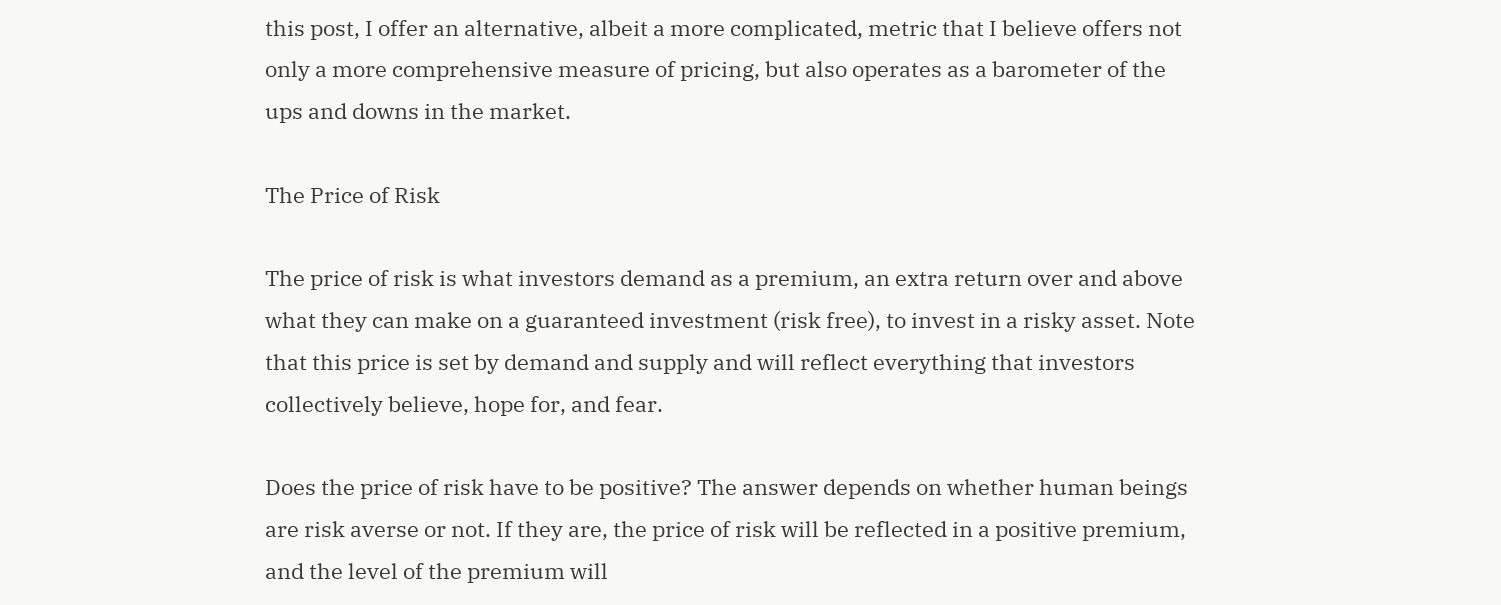this post, I offer an alternative, albeit a more complicated, metric that I believe offers not only a more comprehensive measure of pricing, but also operates as a barometer of the ups and downs in the market.

The Price of Risk

The price of risk is what investors demand as a premium, an extra return over and above what they can make on a guaranteed investment (risk free), to invest in a risky asset. Note that this price is set by demand and supply and will reflect everything that investors collectively believe, hope for, and fear.

Does the price of risk have to be positive? The answer depends on whether human beings are risk averse or not. If they are, the price of risk will be reflected in a positive premium, and the level of the premium will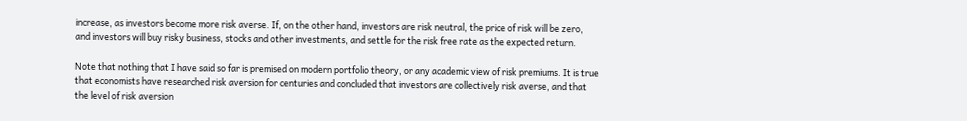increase, as investors become more risk averse. If, on the other hand, investors are risk neutral, the price of risk will be zero, and investors will buy risky business, stocks and other investments, and settle for the risk free rate as the expected return.

Note that nothing that I have said so far is premised on modern portfolio theory, or any academic view of risk premiums. It is true that economists have researched risk aversion for centuries and concluded that investors are collectively risk averse, and that the level of risk aversion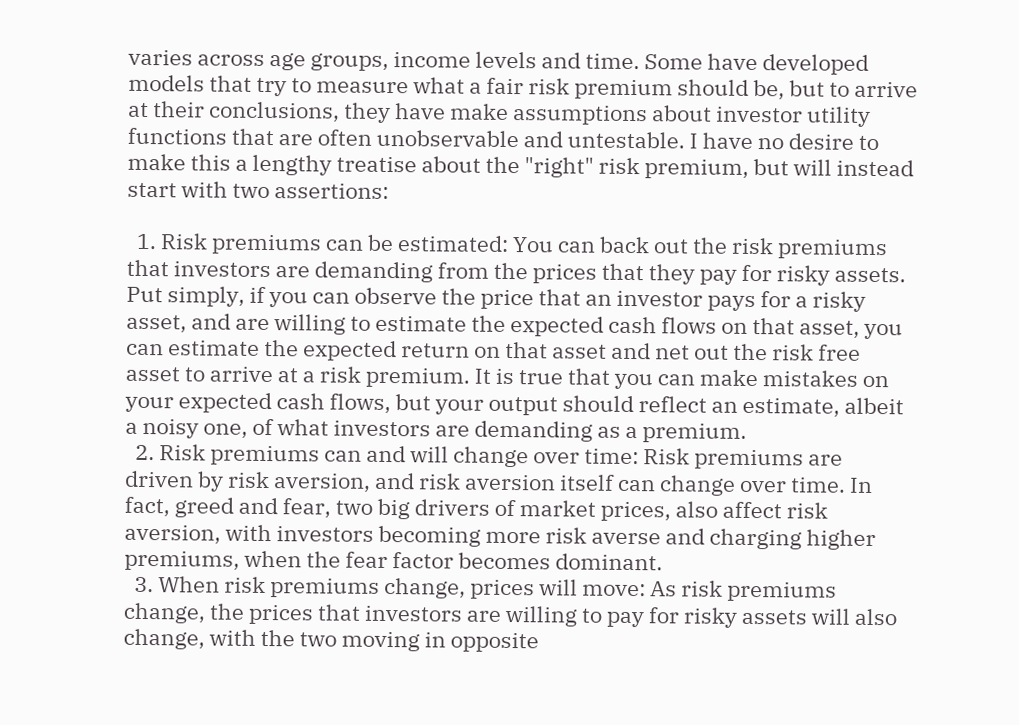varies across age groups, income levels and time. Some have developed models that try to measure what a fair risk premium should be, but to arrive at their conclusions, they have make assumptions about investor utility functions that are often unobservable and untestable. I have no desire to make this a lengthy treatise about the "right" risk premium, but will instead start with two assertions:

  1. Risk premiums can be estimated: You can back out the risk premiums that investors are demanding from the prices that they pay for risky assets. Put simply, if you can observe the price that an investor pays for a risky asset, and are willing to estimate the expected cash flows on that asset, you can estimate the expected return on that asset and net out the risk free asset to arrive at a risk premium. It is true that you can make mistakes on your expected cash flows, but your output should reflect an estimate, albeit a noisy one, of what investors are demanding as a premium.
  2. Risk premiums can and will change over time: Risk premiums are driven by risk aversion, and risk aversion itself can change over time. In fact, greed and fear, two big drivers of market prices, also affect risk aversion, with investors becoming more risk averse and charging higher premiums, when the fear factor becomes dominant.
  3. When risk premiums change, prices will move: As risk premiums change, the prices that investors are willing to pay for risky assets will also change, with the two moving in opposite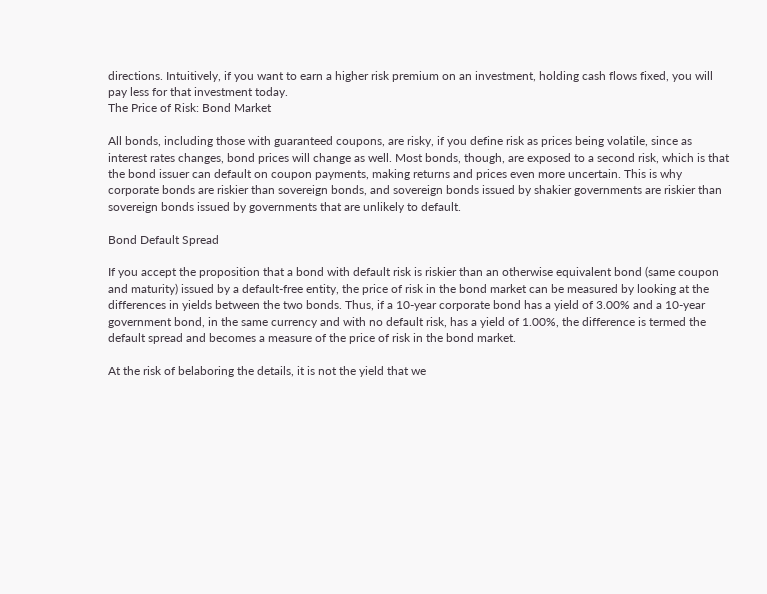directions. Intuitively, if you want to earn a higher risk premium on an investment, holding cash flows fixed, you will pay less for that investment today.
The Price of Risk: Bond Market

All bonds, including those with guaranteed coupons, are risky, if you define risk as prices being volatile, since as interest rates changes, bond prices will change as well. Most bonds, though, are exposed to a second risk, which is that the bond issuer can default on coupon payments, making returns and prices even more uncertain. This is why corporate bonds are riskier than sovereign bonds, and sovereign bonds issued by shakier governments are riskier than sovereign bonds issued by governments that are unlikely to default.

Bond Default Spread

If you accept the proposition that a bond with default risk is riskier than an otherwise equivalent bond (same coupon and maturity) issued by a default-free entity, the price of risk in the bond market can be measured by looking at the differences in yields between the two bonds. Thus, if a 10-year corporate bond has a yield of 3.00% and a 10-year government bond, in the same currency and with no default risk, has a yield of 1.00%, the difference is termed the default spread and becomes a measure of the price of risk in the bond market.

At the risk of belaboring the details, it is not the yield that we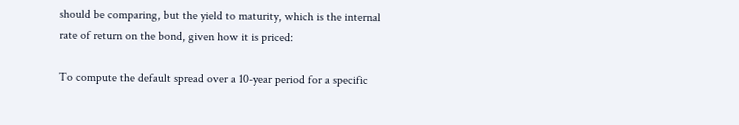should be comparing, but the yield to maturity, which is the internal rate of return on the bond, given how it is priced:

To compute the default spread over a 10-year period for a specific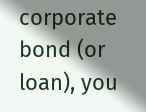corporate bond (or loan), you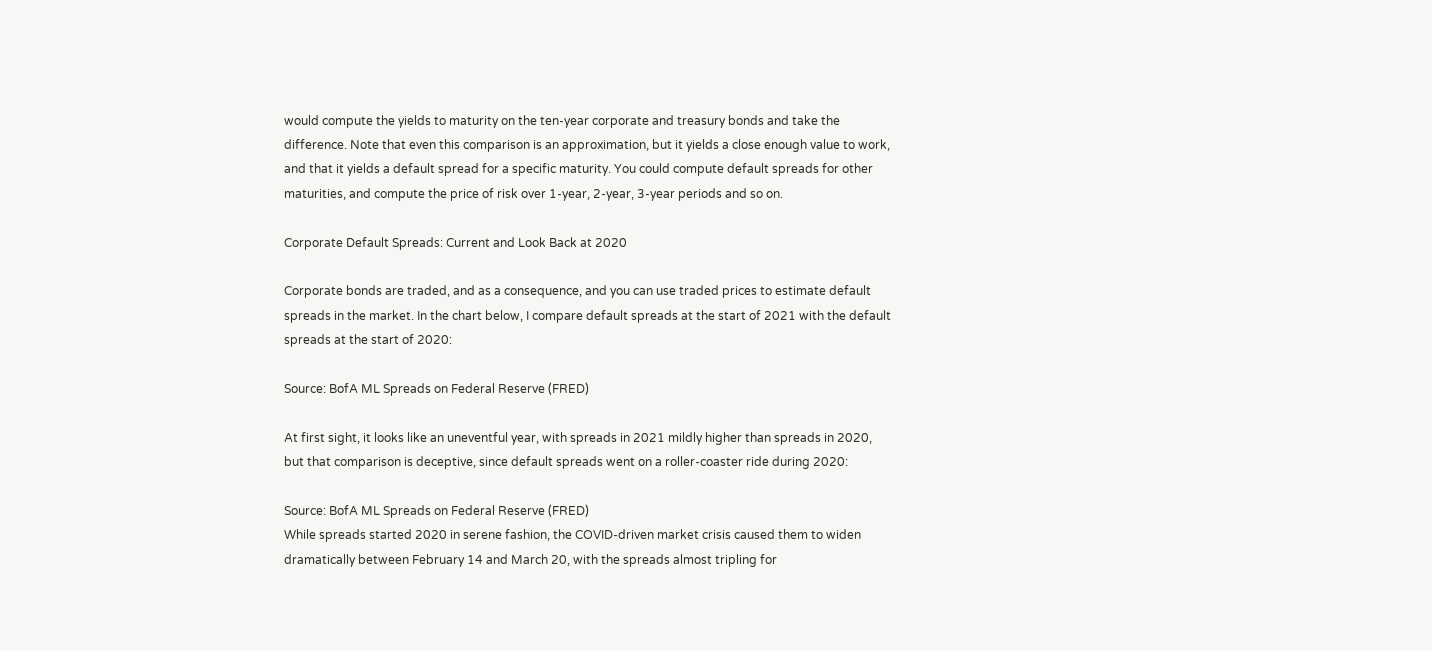would compute the yields to maturity on the ten-year corporate and treasury bonds and take the difference. Note that even this comparison is an approximation, but it yields a close enough value to work, and that it yields a default spread for a specific maturity. You could compute default spreads for other maturities, and compute the price of risk over 1-year, 2-year, 3-year periods and so on.

Corporate Default Spreads: Current and Look Back at 2020

Corporate bonds are traded, and as a consequence, and you can use traded prices to estimate default spreads in the market. In the chart below, I compare default spreads at the start of 2021 with the default spreads at the start of 2020:

Source: BofA ML Spreads on Federal Reserve (FRED)

At first sight, it looks like an uneventful year, with spreads in 2021 mildly higher than spreads in 2020, but that comparison is deceptive, since default spreads went on a roller-coaster ride during 2020:

Source: BofA ML Spreads on Federal Reserve (FRED)
While spreads started 2020 in serene fashion, the COVID-driven market crisis caused them to widen dramatically between February 14 and March 20, with the spreads almost tripling for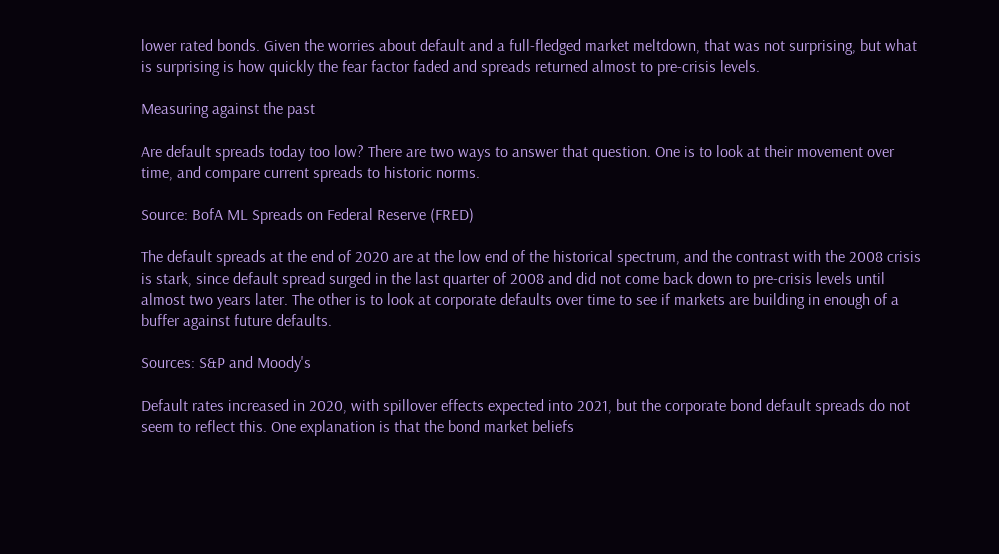lower rated bonds. Given the worries about default and a full-fledged market meltdown, that was not surprising, but what is surprising is how quickly the fear factor faded and spreads returned almost to pre-crisis levels.

Measuring against the past

Are default spreads today too low? There are two ways to answer that question. One is to look at their movement over time, and compare current spreads to historic norms.

Source: BofA ML Spreads on Federal Reserve (FRED)

The default spreads at the end of 2020 are at the low end of the historical spectrum, and the contrast with the 2008 crisis is stark, since default spread surged in the last quarter of 2008 and did not come back down to pre-crisis levels until almost two years later. The other is to look at corporate defaults over time to see if markets are building in enough of a buffer against future defaults.

Sources: S&P and Moody's

Default rates increased in 2020, with spillover effects expected into 2021, but the corporate bond default spreads do not seem to reflect this. One explanation is that the bond market beliefs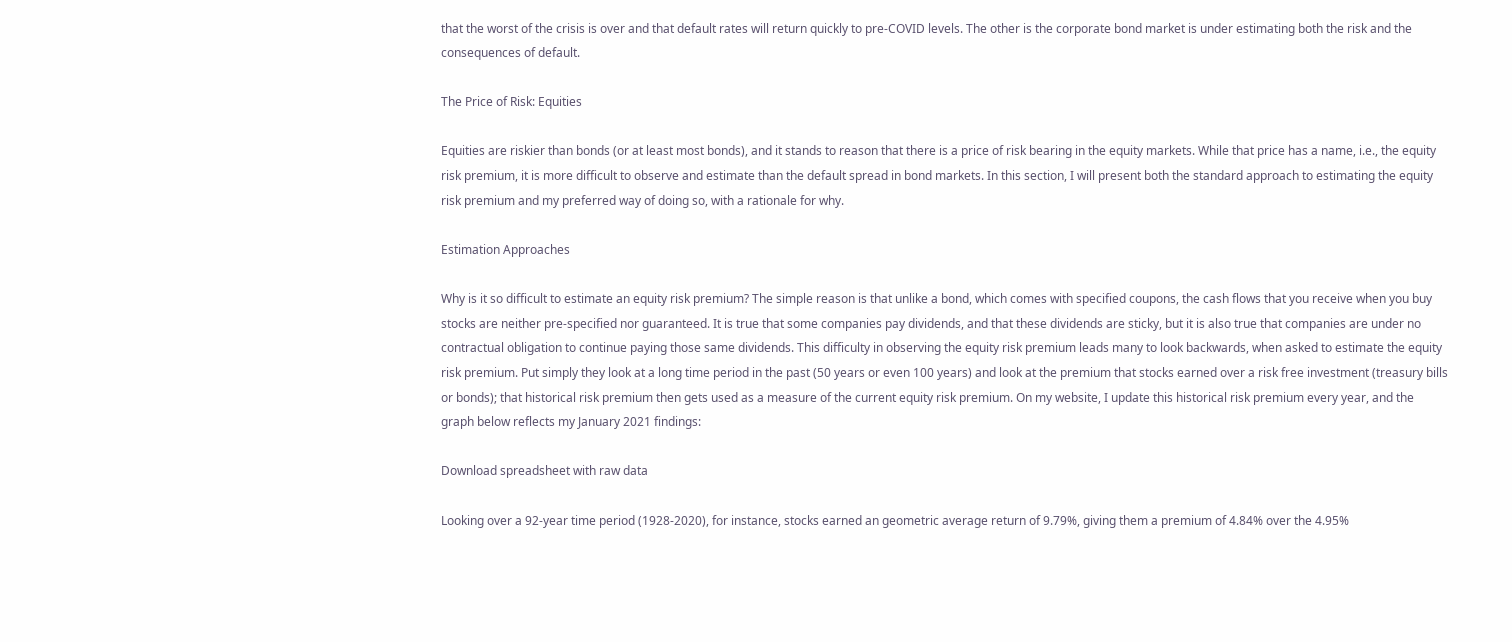that the worst of the crisis is over and that default rates will return quickly to pre-COVID levels. The other is the corporate bond market is under estimating both the risk and the consequences of default.

The Price of Risk: Equities

Equities are riskier than bonds (or at least most bonds), and it stands to reason that there is a price of risk bearing in the equity markets. While that price has a name, i.e., the equity risk premium, it is more difficult to observe and estimate than the default spread in bond markets. In this section, I will present both the standard approach to estimating the equity risk premium and my preferred way of doing so, with a rationale for why.

Estimation Approaches

Why is it so difficult to estimate an equity risk premium? The simple reason is that unlike a bond, which comes with specified coupons, the cash flows that you receive when you buy stocks are neither pre-specified nor guaranteed. It is true that some companies pay dividends, and that these dividends are sticky, but it is also true that companies are under no contractual obligation to continue paying those same dividends. This difficulty in observing the equity risk premium leads many to look backwards, when asked to estimate the equity risk premium. Put simply they look at a long time period in the past (50 years or even 100 years) and look at the premium that stocks earned over a risk free investment (treasury bills or bonds); that historical risk premium then gets used as a measure of the current equity risk premium. On my website, I update this historical risk premium every year, and the graph below reflects my January 2021 findings:

Download spreadsheet with raw data

Looking over a 92-year time period (1928-2020), for instance, stocks earned an geometric average return of 9.79%, giving them a premium of 4.84% over the 4.95%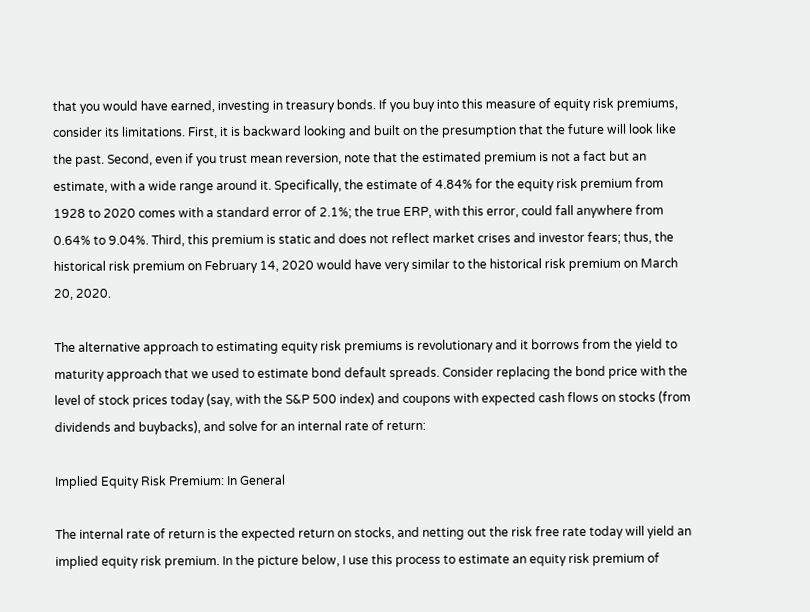that you would have earned, investing in treasury bonds. If you buy into this measure of equity risk premiums, consider its limitations. First, it is backward looking and built on the presumption that the future will look like the past. Second, even if you trust mean reversion, note that the estimated premium is not a fact but an estimate, with a wide range around it. Specifically, the estimate of 4.84% for the equity risk premium from 1928 to 2020 comes with a standard error of 2.1%; the true ERP, with this error, could fall anywhere from 0.64% to 9.04%. Third, this premium is static and does not reflect market crises and investor fears; thus, the historical risk premium on February 14, 2020 would have very similar to the historical risk premium on March 20, 2020.

The alternative approach to estimating equity risk premiums is revolutionary and it borrows from the yield to maturity approach that we used to estimate bond default spreads. Consider replacing the bond price with the level of stock prices today (say, with the S&P 500 index) and coupons with expected cash flows on stocks (from dividends and buybacks), and solve for an internal rate of return:

Implied Equity Risk Premium: In General

The internal rate of return is the expected return on stocks, and netting out the risk free rate today will yield an implied equity risk premium. In the picture below, I use this process to estimate an equity risk premium of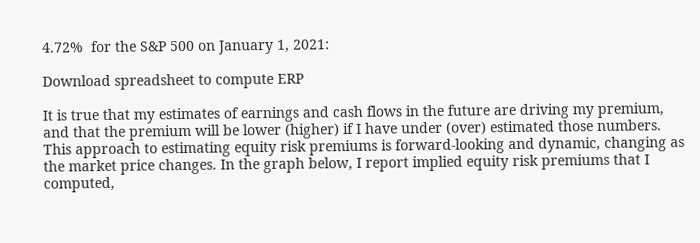4.72%  for the S&P 500 on January 1, 2021:

Download spreadsheet to compute ERP

It is true that my estimates of earnings and cash flows in the future are driving my premium, and that the premium will be lower (higher) if I have under (over) estimated those numbers. This approach to estimating equity risk premiums is forward-looking and dynamic, changing as the market price changes. In the graph below, I report implied equity risk premiums that I computed,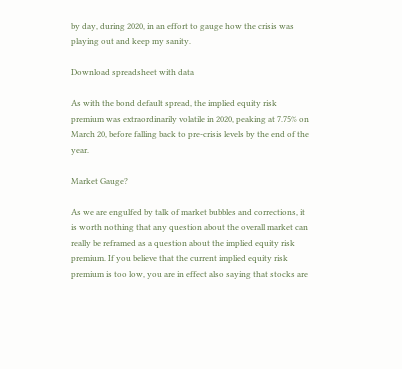by day, during 2020, in an effort to gauge how the crisis was playing out and keep my sanity.

Download spreadsheet with data

As with the bond default spread, the implied equity risk premium was extraordinarily volatile in 2020, peaking at 7.75% on March 20, before falling back to pre-crisis levels by the end of the year.

Market Gauge?

As we are engulfed by talk of market bubbles and corrections, it is worth nothing that any question about the overall market can really be reframed as a question about the implied equity risk premium. If you believe that the current implied equity risk premium is too low, you are in effect also saying that stocks are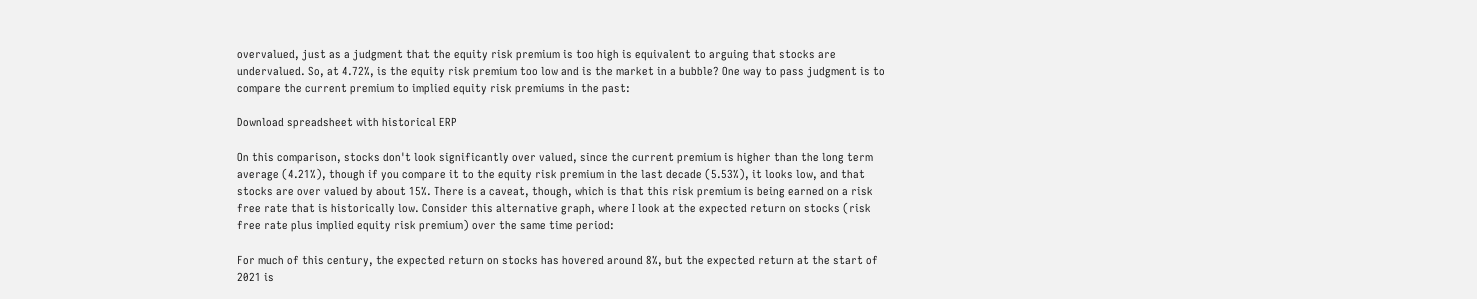overvalued, just as a judgment that the equity risk premium is too high is equivalent to arguing that stocks are undervalued. So, at 4.72%, is the equity risk premium too low and is the market in a bubble? One way to pass judgment is to compare the current premium to implied equity risk premiums in the past:

Download spreadsheet with historical ERP

On this comparison, stocks don't look significantly over valued, since the current premium is higher than the long term average (4.21%), though if you compare it to the equity risk premium in the last decade (5.53%), it looks low, and that stocks are over valued by about 15%. There is a caveat, though, which is that this risk premium is being earned on a risk free rate that is historically low. Consider this alternative graph, where I look at the expected return on stocks (risk free rate plus implied equity risk premium) over the same time period:

For much of this century, the expected return on stocks has hovered around 8%, but the expected return at the start of 2021 is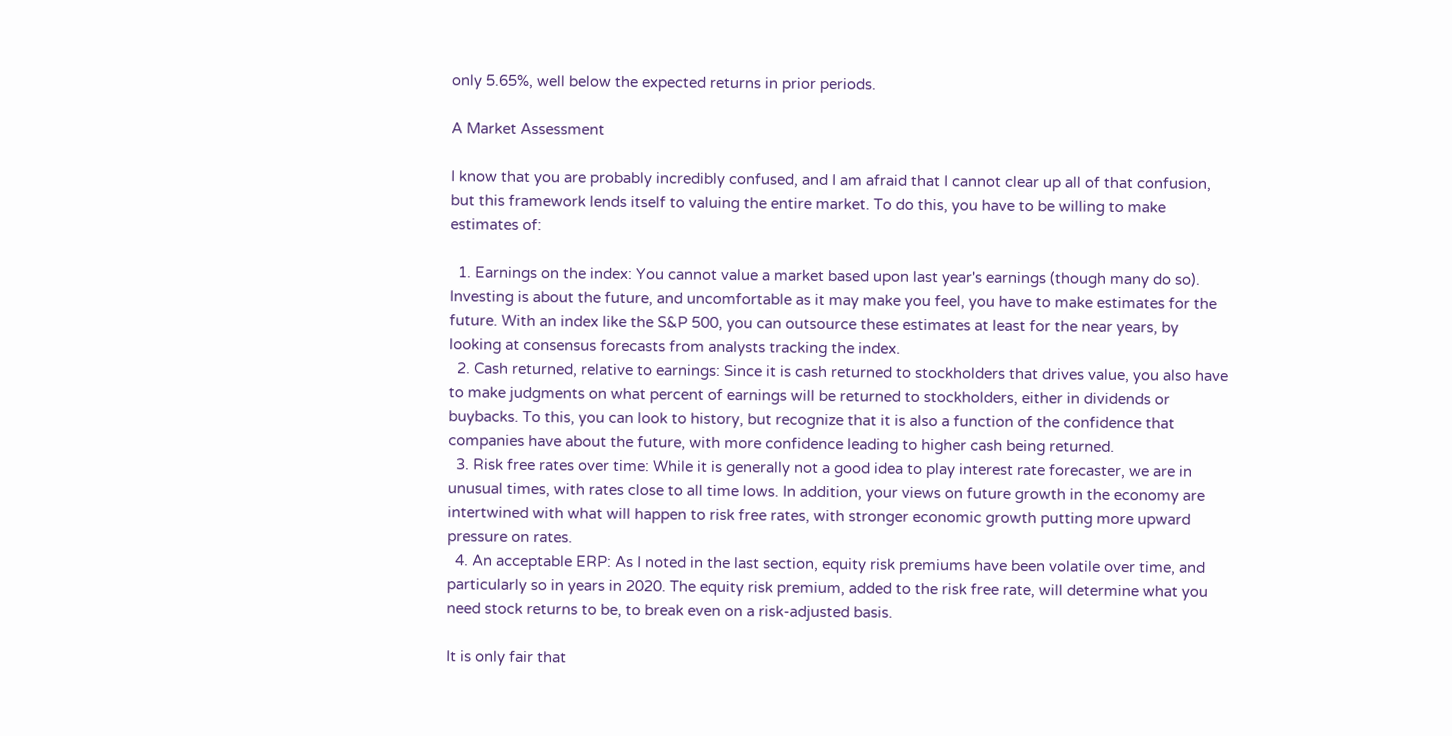only 5.65%, well below the expected returns in prior periods.

A Market Assessment

I know that you are probably incredibly confused, and I am afraid that I cannot clear up all of that confusion, but this framework lends itself to valuing the entire market. To do this, you have to be willing to make estimates of:

  1. Earnings on the index: You cannot value a market based upon last year's earnings (though many do so). Investing is about the future, and uncomfortable as it may make you feel, you have to make estimates for the future. With an index like the S&P 500, you can outsource these estimates at least for the near years, by looking at consensus forecasts from analysts tracking the index.
  2. Cash returned, relative to earnings: Since it is cash returned to stockholders that drives value, you also have to make judgments on what percent of earnings will be returned to stockholders, either in dividends or buybacks. To this, you can look to history, but recognize that it is also a function of the confidence that companies have about the future, with more confidence leading to higher cash being returned.
  3. Risk free rates over time: While it is generally not a good idea to play interest rate forecaster, we are in unusual times, with rates close to all time lows. In addition, your views on future growth in the economy are intertwined with what will happen to risk free rates, with stronger economic growth putting more upward pressure on rates.
  4. An acceptable ERP: As I noted in the last section, equity risk premiums have been volatile over time, and particularly so in years in 2020. The equity risk premium, added to the risk free rate, will determine what you need stock returns to be, to break even on a risk-adjusted basis.

It is only fair that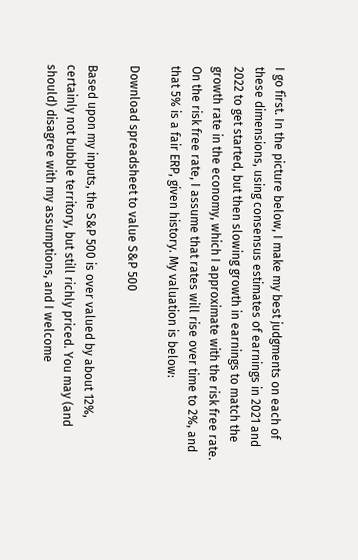I go first. In the picture below, I make my best judgments on each of these dimensions, using consensus estimates of earnings in 2021 and 2022 to get started, but then slowing growth in earnings to match the growth rate in the economy, which I approximate with the risk free rate. On the risk free rate, I assume that rates will rise over time to 2%, and that 5% is a fair ERP, given history. My valuation is below:

Download spreadsheet to value S&P 500

Based upon my inputs, the S&P 500 is over valued by about 12%, certainly not bubble territory, but still richly priced. You may (and should) disagree with my assumptions, and I welcome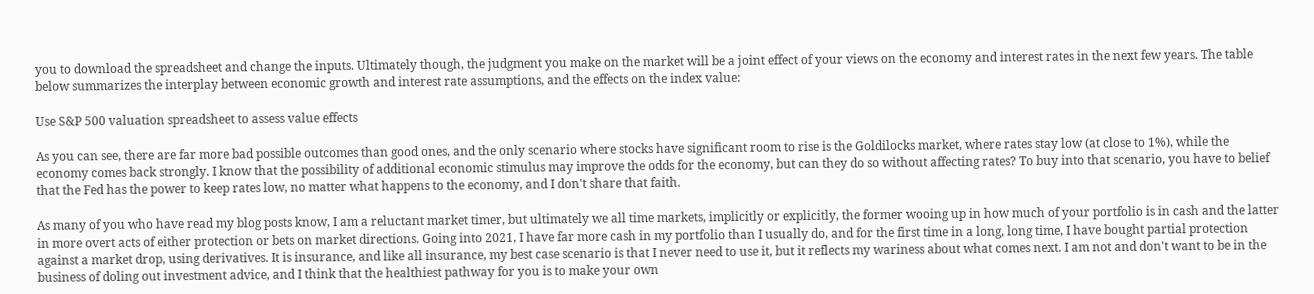you to download the spreadsheet and change the inputs. Ultimately though, the judgment you make on the market will be a joint effect of your views on the economy and interest rates in the next few years. The table below summarizes the interplay between economic growth and interest rate assumptions, and the effects on the index value:

Use S&P 500 valuation spreadsheet to assess value effects

As you can see, there are far more bad possible outcomes than good ones, and the only scenario where stocks have significant room to rise is the Goldilocks market, where rates stay low (at close to 1%), while the economy comes back strongly. I know that the possibility of additional economic stimulus may improve the odds for the economy, but can they do so without affecting rates? To buy into that scenario, you have to belief that the Fed has the power to keep rates low, no matter what happens to the economy, and I don't share that faith.

As many of you who have read my blog posts know, I am a reluctant market timer, but ultimately we all time markets, implicitly or explicitly, the former wooing up in how much of your portfolio is in cash and the latter in more overt acts of either protection or bets on market directions. Going into 2021, I have far more cash in my portfolio than I usually do, and for the first time in a long, long time, I have bought partial protection against a market drop, using derivatives. It is insurance, and like all insurance, my best case scenario is that I never need to use it, but it reflects my wariness about what comes next. I am not and don't want to be in the business of doling out investment advice, and I think that the healthiest pathway for you is to make your own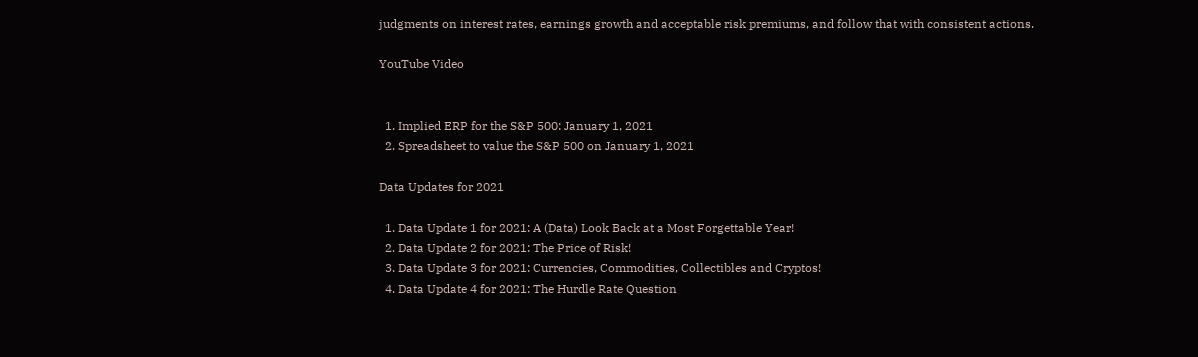judgments on interest rates, earnings growth and acceptable risk premiums, and follow that with consistent actions.

YouTube Video


  1. Implied ERP for the S&P 500: January 1, 2021
  2. Spreadsheet to value the S&P 500 on January 1, 2021

Data Updates for 2021

  1. Data Update 1 for 2021: A (Data) Look Back at a Most Forgettable Year!
  2. Data Update 2 for 2021: The Price of Risk!
  3. Data Update 3 for 2021: Currencies, Commodities, Collectibles and Cryptos!
  4. Data Update 4 for 2021: The Hurdle Rate Question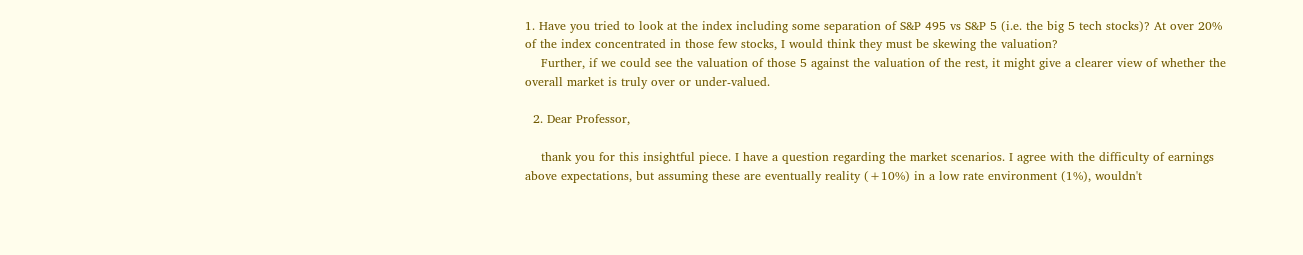1. Have you tried to look at the index including some separation of S&P 495 vs S&P 5 (i.e. the big 5 tech stocks)? At over 20% of the index concentrated in those few stocks, I would think they must be skewing the valuation?
    Further, if we could see the valuation of those 5 against the valuation of the rest, it might give a clearer view of whether the overall market is truly over or under-valued.

  2. Dear Professor,

    thank you for this insightful piece. I have a question regarding the market scenarios. I agree with the difficulty of earnings above expectations, but assuming these are eventually reality (+10%) in a low rate environment (1%), wouldn't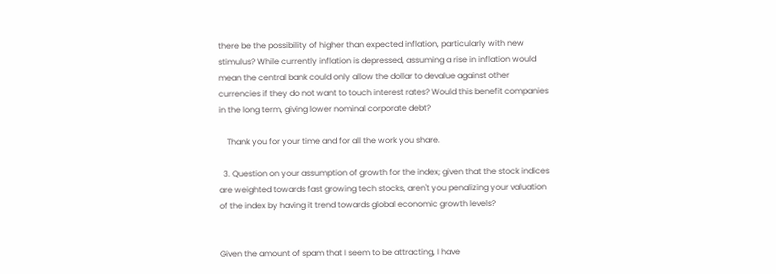there be the possibility of higher than expected inflation, particularly with new stimulus? While currently inflation is depressed, assuming a rise in inflation would mean the central bank could only allow the dollar to devalue against other currencies if they do not want to touch interest rates? Would this benefit companies in the long term, giving lower nominal corporate debt?

    Thank you for your time and for all the work you share.

  3. Question on your assumption of growth for the index; given that the stock indices are weighted towards fast growing tech stocks, aren't you penalizing your valuation of the index by having it trend towards global economic growth levels?


Given the amount of spam that I seem to be attracting, I have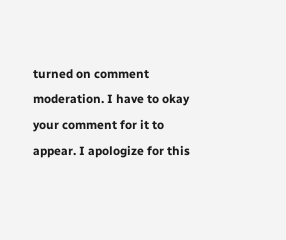turned on comment moderation. I have to okay your comment for it to appear. I apologize for this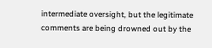intermediate oversight, but the legitimate comments are being drowned out by the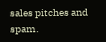sales pitches and spam.